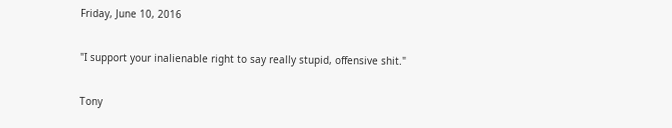Friday, June 10, 2016

"I support your inalienable right to say really stupid, offensive shit."

Tony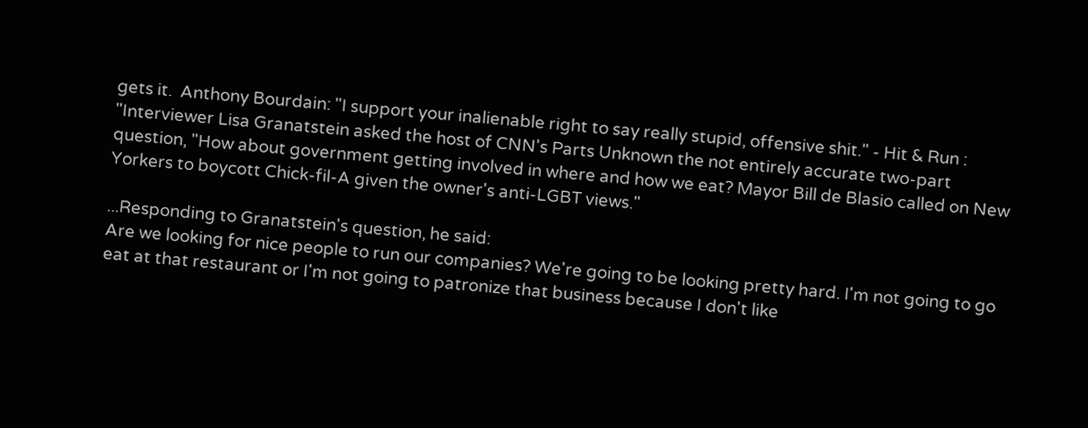gets it.  Anthony Bourdain: "I support your inalienable right to say really stupid, offensive shit." - Hit & Run : "Interviewer Lisa Granatstein asked the host of CNN's Parts Unknown the not entirely accurate two-part question, "How about government getting involved in where and how we eat? Mayor Bill de Blasio called on New Yorkers to boycott Chick-fil-A given the owner's anti-LGBT views."

...Responding to Granatstein's question, he said:
Are we looking for nice people to run our companies? We're going to be looking pretty hard. I'm not going to go eat at that restaurant or I'm not going to patronize that business because I don't like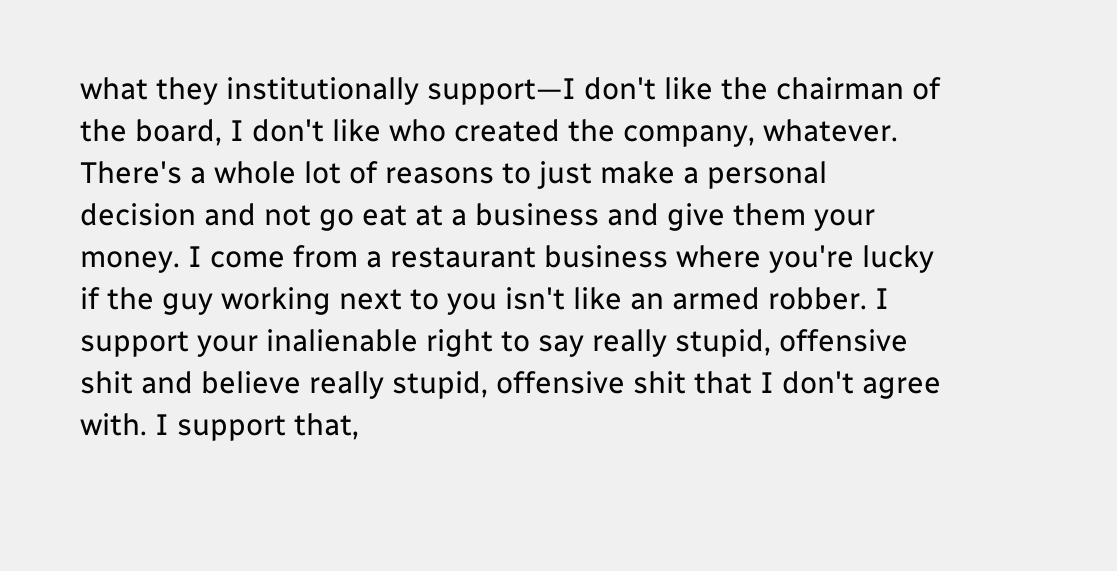what they institutionally support—I don't like the chairman of the board, I don't like who created the company, whatever. There's a whole lot of reasons to just make a personal decision and not go eat at a business and give them your money. I come from a restaurant business where you're lucky if the guy working next to you isn't like an armed robber. I support your inalienable right to say really stupid, offensive shit and believe really stupid, offensive shit that I don't agree with. I support that,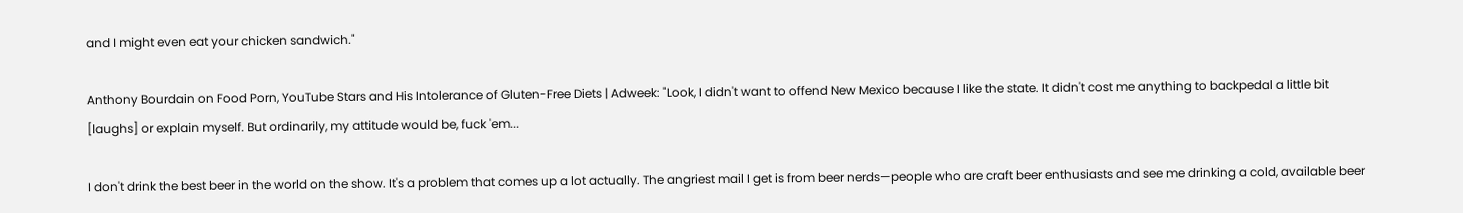and I might even eat your chicken sandwich."

Anthony Bourdain on Food Porn, YouTube Stars and His Intolerance of Gluten-Free Diets | Adweek: "Look, I didn't want to offend New Mexico because I like the state. It didn't cost me anything to backpedal a little bit [laughs] or explain myself. But ordinarily, my attitude would be, fuck 'em...

I don't drink the best beer in the world on the show. It's a problem that comes up a lot actually. The angriest mail I get is from beer nerds—people who are craft beer enthusiasts and see me drinking a cold, available beer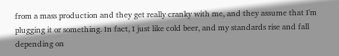from a mass production and they get really cranky with me, and they assume that I'm plugging it or something. In fact, I just like cold beer, and my standards rise and fall depending on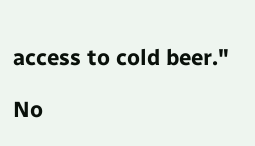access to cold beer."

No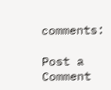comments:

Post a Comment